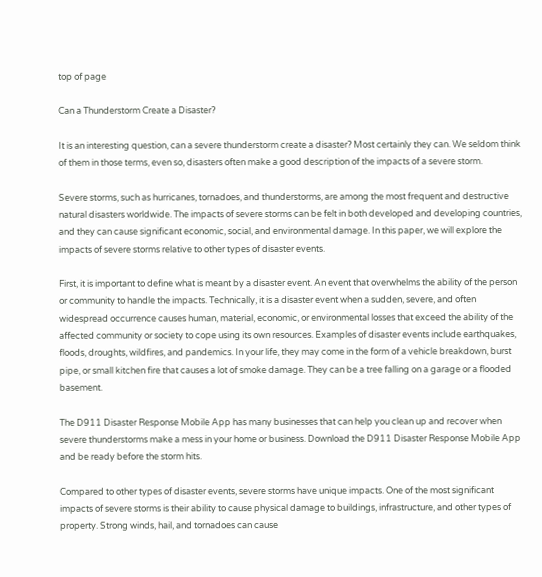top of page

Can a Thunderstorm Create a Disaster?

It is an interesting question, can a severe thunderstorm create a disaster? Most certainly they can. We seldom think of them in those terms, even so, disasters often make a good description of the impacts of a severe storm.

Severe storms, such as hurricanes, tornadoes, and thunderstorms, are among the most frequent and destructive natural disasters worldwide. The impacts of severe storms can be felt in both developed and developing countries, and they can cause significant economic, social, and environmental damage. In this paper, we will explore the impacts of severe storms relative to other types of disaster events.

First, it is important to define what is meant by a disaster event. An event that overwhelms the ability of the person or community to handle the impacts. Technically, it is a disaster event when a sudden, severe, and often widespread occurrence causes human, material, economic, or environmental losses that exceed the ability of the affected community or society to cope using its own resources. Examples of disaster events include earthquakes, floods, droughts, wildfires, and pandemics. In your life, they may come in the form of a vehicle breakdown, burst pipe, or small kitchen fire that causes a lot of smoke damage. They can be a tree falling on a garage or a flooded basement.

The D911 Disaster Response Mobile App has many businesses that can help you clean up and recover when severe thunderstorms make a mess in your home or business. Download the D911 Disaster Response Mobile App and be ready before the storm hits.

Compared to other types of disaster events, severe storms have unique impacts. One of the most significant impacts of severe storms is their ability to cause physical damage to buildings, infrastructure, and other types of property. Strong winds, hail, and tornadoes can cause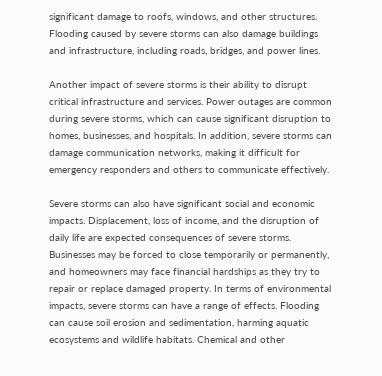significant damage to roofs, windows, and other structures. Flooding caused by severe storms can also damage buildings and infrastructure, including roads, bridges, and power lines.

Another impact of severe storms is their ability to disrupt critical infrastructure and services. Power outages are common during severe storms, which can cause significant disruption to homes, businesses, and hospitals. In addition, severe storms can damage communication networks, making it difficult for emergency responders and others to communicate effectively.

Severe storms can also have significant social and economic impacts. Displacement, loss of income, and the disruption of daily life are expected consequences of severe storms. Businesses may be forced to close temporarily or permanently, and homeowners may face financial hardships as they try to repair or replace damaged property. In terms of environmental impacts, severe storms can have a range of effects. Flooding can cause soil erosion and sedimentation, harming aquatic ecosystems and wildlife habitats. Chemical and other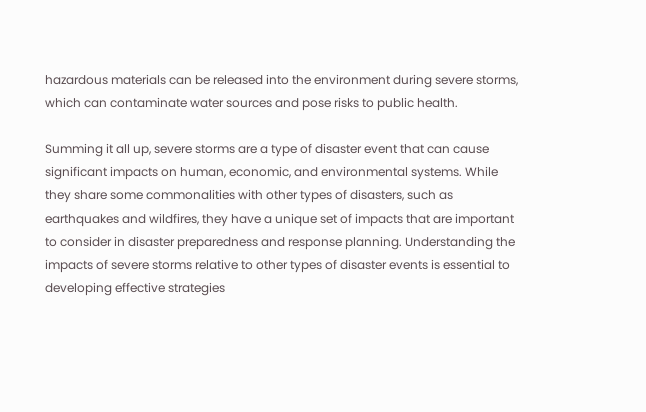hazardous materials can be released into the environment during severe storms, which can contaminate water sources and pose risks to public health.

Summing it all up, severe storms are a type of disaster event that can cause significant impacts on human, economic, and environmental systems. While they share some commonalities with other types of disasters, such as earthquakes and wildfires, they have a unique set of impacts that are important to consider in disaster preparedness and response planning. Understanding the impacts of severe storms relative to other types of disaster events is essential to developing effective strategies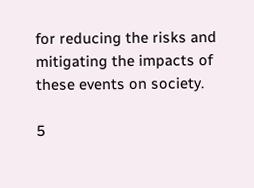for reducing the risks and mitigating the impacts of these events on society.

5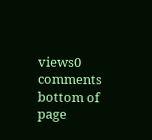views0 comments
bottom of page